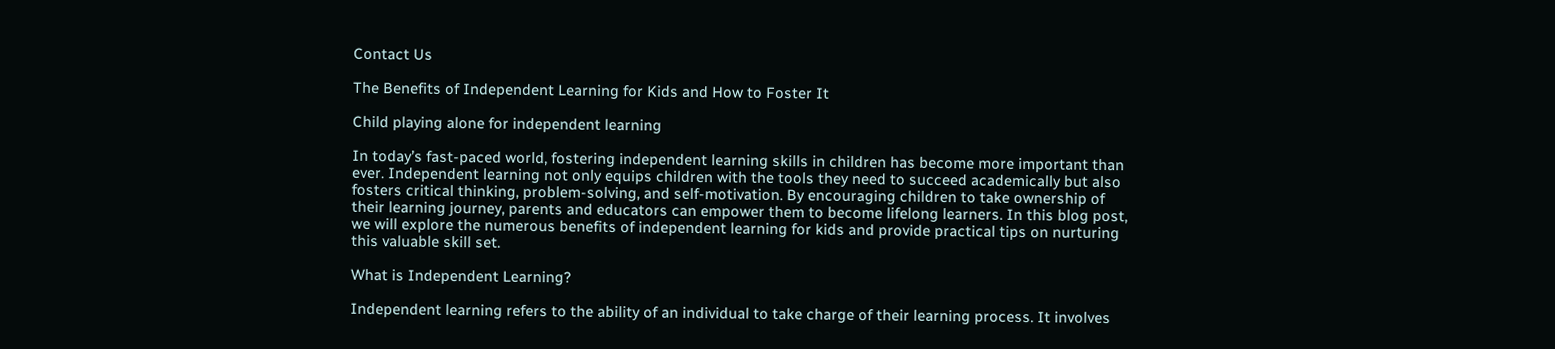Contact Us

The Benefits of Independent Learning for Kids and How to Foster It

Child playing alone for independent learning

In today’s fast-paced world, fostering independent learning skills in children has become more important than ever. Independent learning not only equips children with the tools they need to succeed academically but also fosters critical thinking, problem-solving, and self-motivation. By encouraging children to take ownership of their learning journey, parents and educators can empower them to become lifelong learners. In this blog post, we will explore the numerous benefits of independent learning for kids and provide practical tips on nurturing this valuable skill set.

What is Independent Learning?

Independent learning refers to the ability of an individual to take charge of their learning process. It involves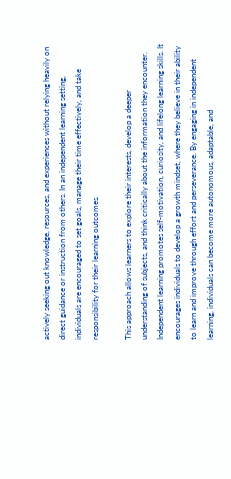actively seeking out knowledge, resources, and experiences without relying heavily on direct guidance or instruction from others. In an independent learning setting, individuals are encouraged to set goals, manage their time effectively, and take responsibility for their learning outcomes.

This approach allows learners to explore their interests, develop a deeper understanding of subjects, and think critically about the information they encounter. Independent learning promotes self-motivation, curiosity, and lifelong learning skills. It encourages individuals to develop a growth mindset, where they believe in their ability to learn and improve through effort and perseverance. By engaging in independent learning, individuals can become more autonomous, adaptable, and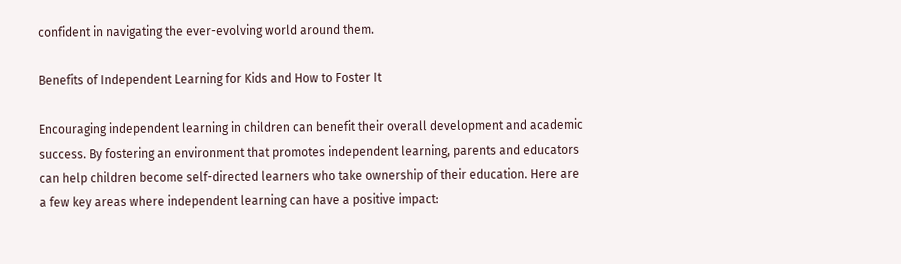confident in navigating the ever-evolving world around them.

Benefits of Independent Learning for Kids and How to Foster It

Encouraging independent learning in children can benefit their overall development and academic success. By fostering an environment that promotes independent learning, parents and educators can help children become self-directed learners who take ownership of their education. Here are a few key areas where independent learning can have a positive impact: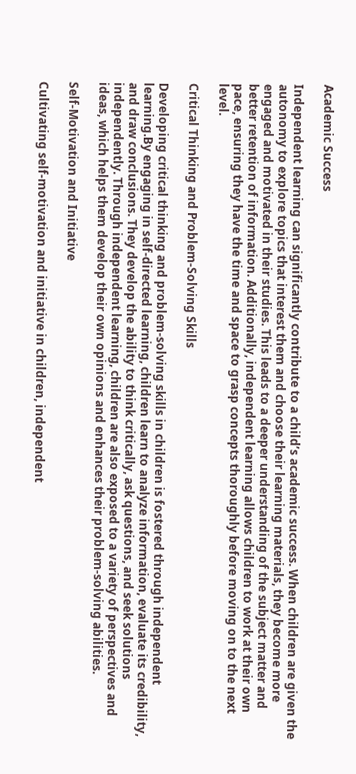Academic Success

Independent learning can significantly contribute to a child’s academic success. When children are given the autonomy to explore topics that interest them and choose their learning materials, they become more engaged and motivated in their studies. This leads to a deeper understanding of the subject matter and better retention of information. Additionally, independent learning allows children to work at their own pace, ensuring they have the time and space to grasp concepts thoroughly before moving on to the next level.

Critical Thinking and Problem-Solving Skills

Developing critical thinking and problem-solving skills in children is fostered through independent learning.By engaging in self-directed learning, children learn to analyze information, evaluate its credibility, and draw conclusions. They develop the ability to think critically, ask questions, and seek solutions independently. Through independent learning, children are also exposed to a variety of perspectives and ideas, which helps them develop their own opinions and enhances their problem-solving abilities.

Self-Motivation and Initiative

Cultivating self-motivation and initiative in children, independent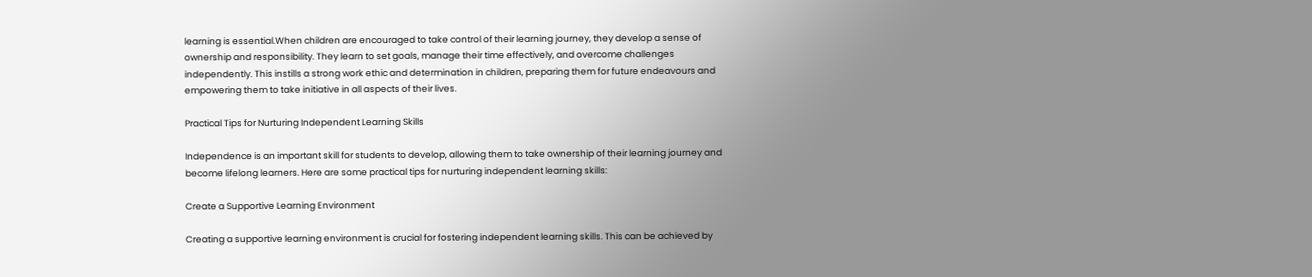learning is essential.When children are encouraged to take control of their learning journey, they develop a sense of ownership and responsibility. They learn to set goals, manage their time effectively, and overcome challenges independently. This instills a strong work ethic and determination in children, preparing them for future endeavours and empowering them to take initiative in all aspects of their lives.

Practical Tips for Nurturing Independent Learning Skills

Independence is an important skill for students to develop, allowing them to take ownership of their learning journey and become lifelong learners. Here are some practical tips for nurturing independent learning skills:

Create a Supportive Learning Environment

Creating a supportive learning environment is crucial for fostering independent learning skills. This can be achieved by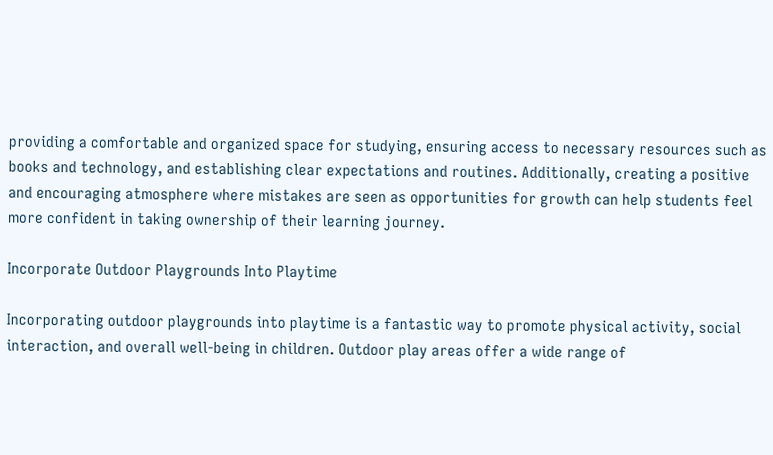providing a comfortable and organized space for studying, ensuring access to necessary resources such as books and technology, and establishing clear expectations and routines. Additionally, creating a positive and encouraging atmosphere where mistakes are seen as opportunities for growth can help students feel more confident in taking ownership of their learning journey.

Incorporate Outdoor Playgrounds Into Playtime

Incorporating outdoor playgrounds into playtime is a fantastic way to promote physical activity, social interaction, and overall well-being in children. Outdoor play areas offer a wide range of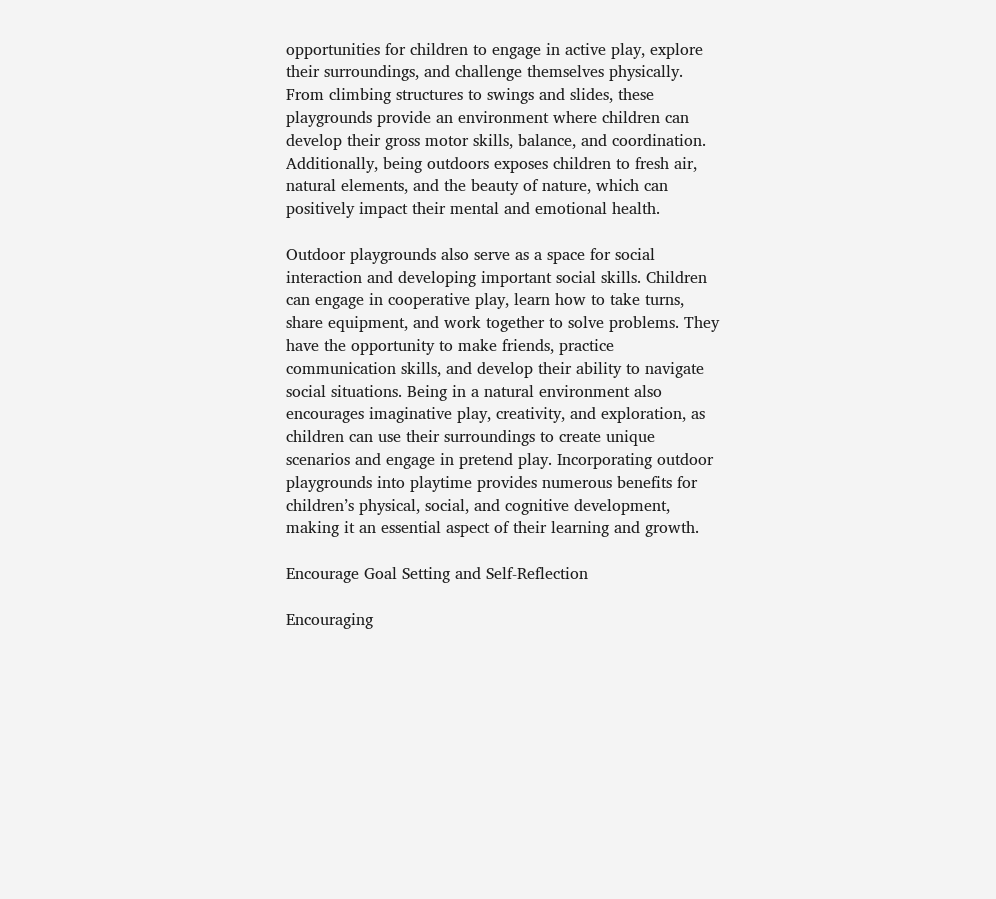opportunities for children to engage in active play, explore their surroundings, and challenge themselves physically. From climbing structures to swings and slides, these playgrounds provide an environment where children can develop their gross motor skills, balance, and coordination. Additionally, being outdoors exposes children to fresh air, natural elements, and the beauty of nature, which can positively impact their mental and emotional health.

Outdoor playgrounds also serve as a space for social interaction and developing important social skills. Children can engage in cooperative play, learn how to take turns, share equipment, and work together to solve problems. They have the opportunity to make friends, practice communication skills, and develop their ability to navigate social situations. Being in a natural environment also encourages imaginative play, creativity, and exploration, as children can use their surroundings to create unique scenarios and engage in pretend play. Incorporating outdoor playgrounds into playtime provides numerous benefits for children’s physical, social, and cognitive development, making it an essential aspect of their learning and growth.

Encourage Goal Setting and Self-Reflection

Encouraging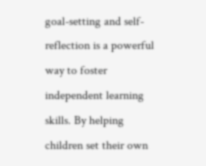goal-setting and self-reflection is a powerful way to foster independent learning skills. By helping children set their own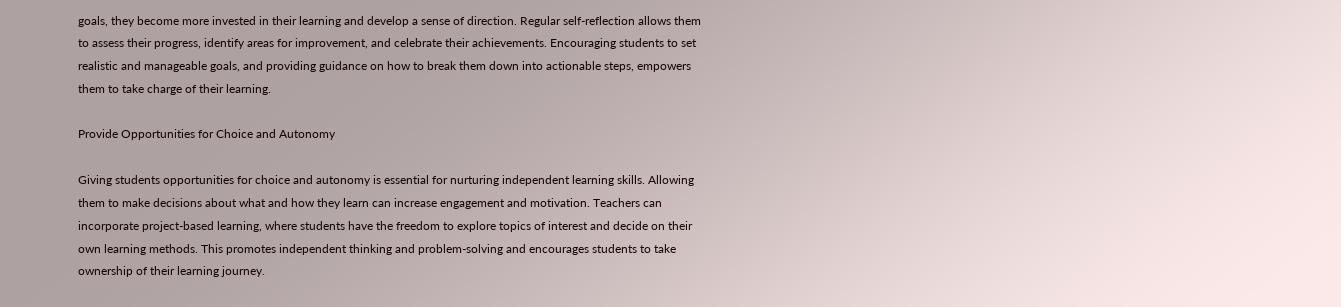goals, they become more invested in their learning and develop a sense of direction. Regular self-reflection allows them to assess their progress, identify areas for improvement, and celebrate their achievements. Encouraging students to set realistic and manageable goals, and providing guidance on how to break them down into actionable steps, empowers them to take charge of their learning.

Provide Opportunities for Choice and Autonomy

Giving students opportunities for choice and autonomy is essential for nurturing independent learning skills. Allowing them to make decisions about what and how they learn can increase engagement and motivation. Teachers can incorporate project-based learning, where students have the freedom to explore topics of interest and decide on their own learning methods. This promotes independent thinking and problem-solving and encourages students to take ownership of their learning journey.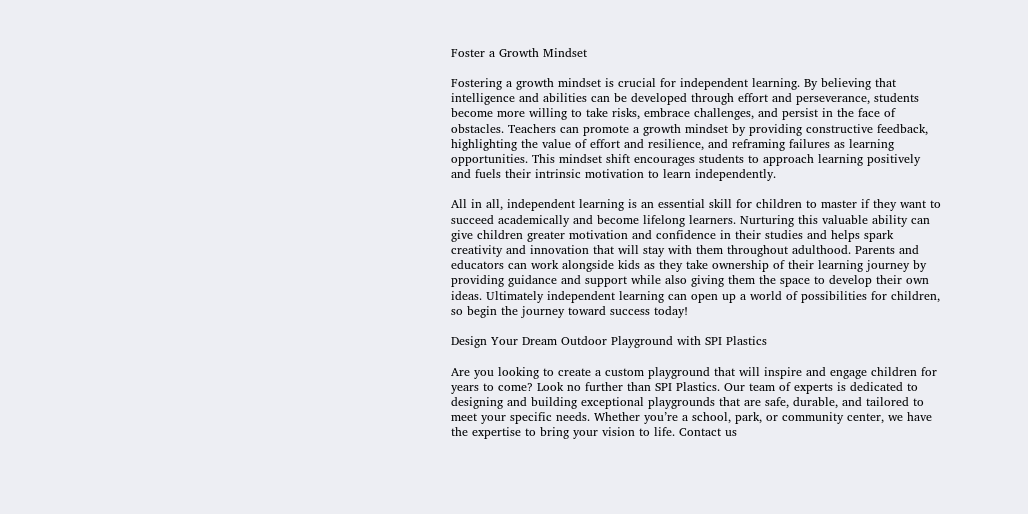Foster a Growth Mindset

Fostering a growth mindset is crucial for independent learning. By believing that intelligence and abilities can be developed through effort and perseverance, students become more willing to take risks, embrace challenges, and persist in the face of obstacles. Teachers can promote a growth mindset by providing constructive feedback, highlighting the value of effort and resilience, and reframing failures as learning opportunities. This mindset shift encourages students to approach learning positively and fuels their intrinsic motivation to learn independently.

All in all, independent learning is an essential skill for children to master if they want to succeed academically and become lifelong learners. Nurturing this valuable ability can give children greater motivation and confidence in their studies and helps spark creativity and innovation that will stay with them throughout adulthood. Parents and educators can work alongside kids as they take ownership of their learning journey by providing guidance and support while also giving them the space to develop their own ideas. Ultimately independent learning can open up a world of possibilities for children, so begin the journey toward success today!

Design Your Dream Outdoor Playground with SPI Plastics

Are you looking to create a custom playground that will inspire and engage children for years to come? Look no further than SPI Plastics. Our team of experts is dedicated to designing and building exceptional playgrounds that are safe, durable, and tailored to meet your specific needs. Whether you’re a school, park, or community center, we have the expertise to bring your vision to life. Contact us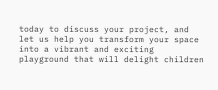today to discuss your project, and let us help you transform your space into a vibrant and exciting playground that will delight children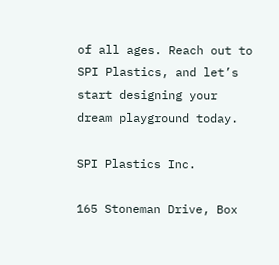of all ages. Reach out to SPI Plastics, and let’s start designing your dream playground today.

SPI Plastics Inc.

165 Stoneman Drive, Box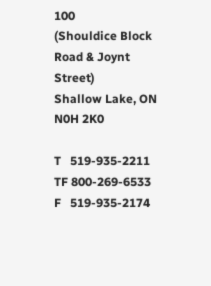100
(Shouldice Block Road & Joynt Street)
Shallow Lake, ON
N0H 2K0

T   519-935-2211
TF 800-269-6533
F   519-935-2174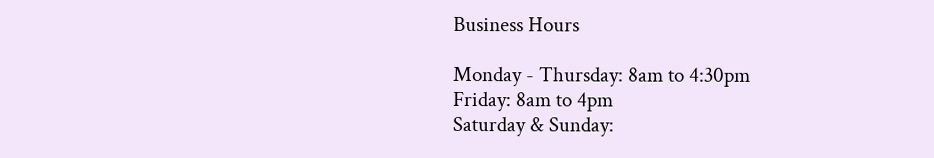Business Hours

Monday - Thursday: 8am to 4:30pm
Friday: 8am to 4pm
Saturday & Sunday: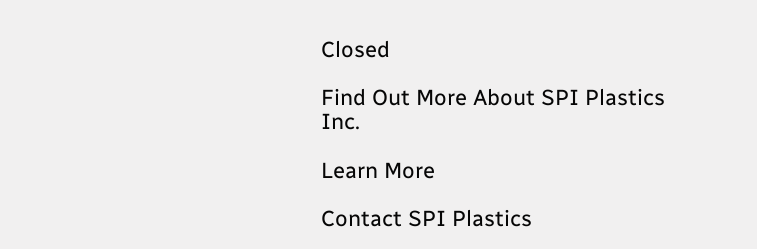Closed

Find Out More About SPI Plastics Inc.

Learn More

Contact SPI Plastics